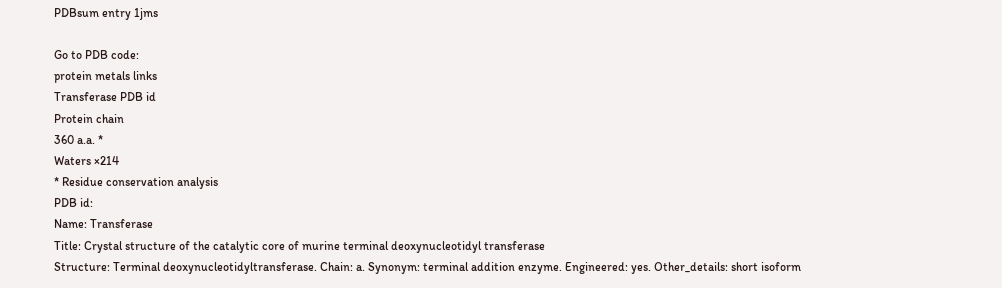PDBsum entry 1jms

Go to PDB code:
protein metals links
Transferase PDB id
Protein chain
360 a.a. *
Waters ×214
* Residue conservation analysis
PDB id:
Name: Transferase
Title: Crystal structure of the catalytic core of murine terminal deoxynucleotidyl transferase
Structure: Terminal deoxynucleotidyltransferase. Chain: a. Synonym: terminal addition enzyme. Engineered: yes. Other_details: short isoform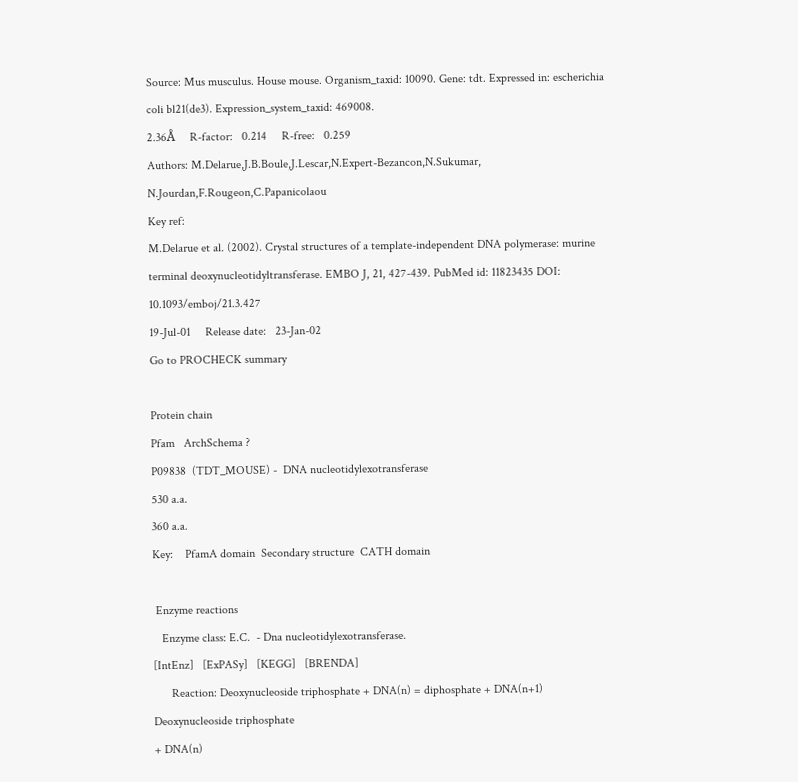Source: Mus musculus. House mouse. Organism_taxid: 10090. Gene: tdt. Expressed in: escherichia coli bl21(de3). Expression_system_taxid: 469008.
2.36Å     R-factor:   0.214     R-free:   0.259
Authors: M.Delarue,J.B.Boule,J.Lescar,N.Expert-Bezancon,N.Sukumar, N.Jourdan,F.Rougeon,C.Papanicolaou
Key ref:
M.Delarue et al. (2002). Crystal structures of a template-independent DNA polymerase: murine terminal deoxynucleotidyltransferase. EMBO J, 21, 427-439. PubMed id: 11823435 DOI: 10.1093/emboj/21.3.427
19-Jul-01     Release date:   23-Jan-02
Go to PROCHECK summary

Protein chain
Pfam   ArchSchema ?
P09838  (TDT_MOUSE) -  DNA nucleotidylexotransferase
530 a.a.
360 a.a.
Key:    PfamA domain  Secondary structure  CATH domain

 Enzyme reactions
   Enzyme class: E.C.  - Dna nucleotidylexotransferase.
[IntEnz]   [ExPASy]   [KEGG]   [BRENDA]
      Reaction: Deoxynucleoside triphosphate + DNA(n) = diphosphate + DNA(n+1)
Deoxynucleoside triphosphate
+ DNA(n)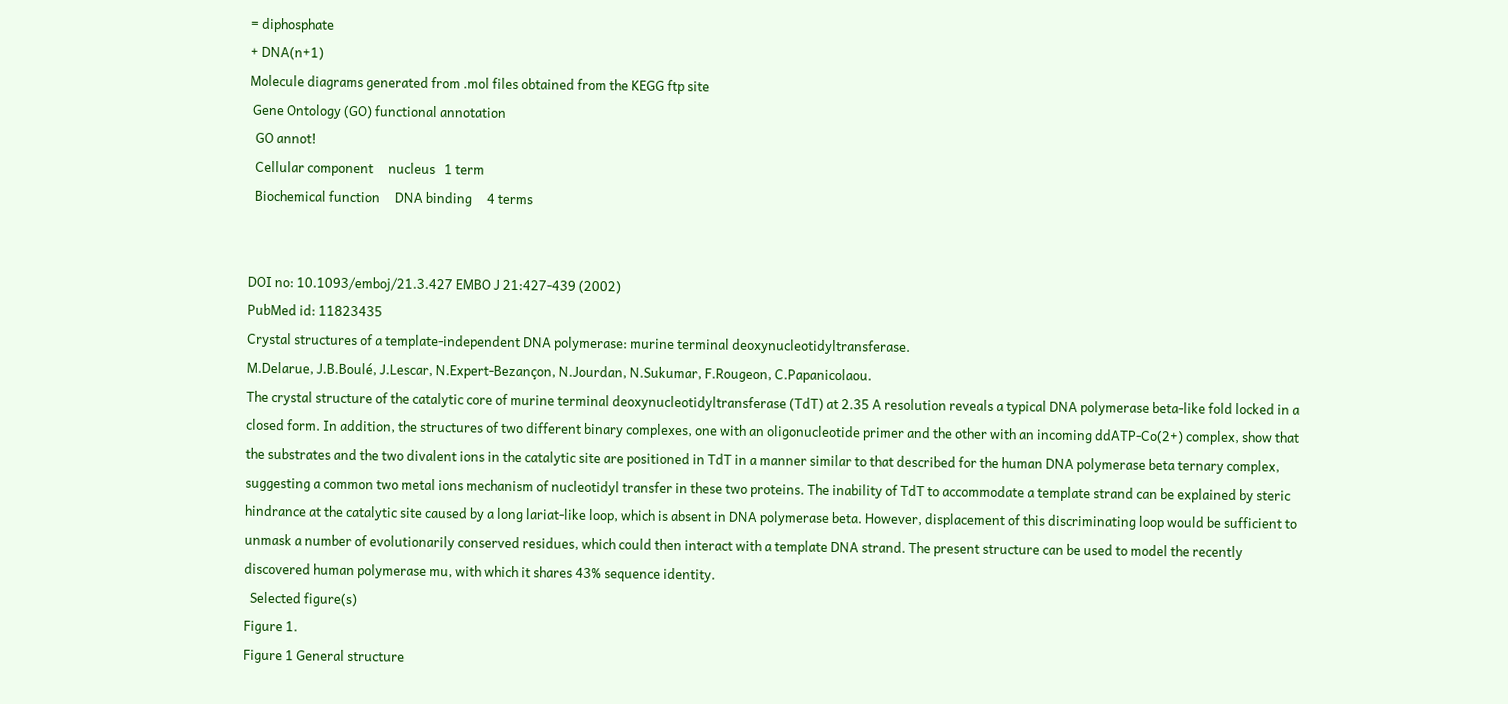= diphosphate
+ DNA(n+1)
Molecule diagrams generated from .mol files obtained from the KEGG ftp site
 Gene Ontology (GO) functional annotation
  GO annot!
  Cellular component     nucleus   1 term
  Biochemical function     DNA binding     4 terms


DOI no: 10.1093/emboj/21.3.427 EMBO J 21:427-439 (2002)
PubMed id: 11823435
Crystal structures of a template-independent DNA polymerase: murine terminal deoxynucleotidyltransferase.
M.Delarue, J.B.Boulé, J.Lescar, N.Expert-Bezançon, N.Jourdan, N.Sukumar, F.Rougeon, C.Papanicolaou.
The crystal structure of the catalytic core of murine terminal deoxynucleotidyltransferase (TdT) at 2.35 A resolution reveals a typical DNA polymerase beta-like fold locked in a closed form. In addition, the structures of two different binary complexes, one with an oligonucleotide primer and the other with an incoming ddATP-Co(2+) complex, show that the substrates and the two divalent ions in the catalytic site are positioned in TdT in a manner similar to that described for the human DNA polymerase beta ternary complex, suggesting a common two metal ions mechanism of nucleotidyl transfer in these two proteins. The inability of TdT to accommodate a template strand can be explained by steric hindrance at the catalytic site caused by a long lariat-like loop, which is absent in DNA polymerase beta. However, displacement of this discriminating loop would be sufficient to unmask a number of evolutionarily conserved residues, which could then interact with a template DNA strand. The present structure can be used to model the recently discovered human polymerase mu, with which it shares 43% sequence identity.
  Selected figure(s)
Figure 1.
Figure 1 General structure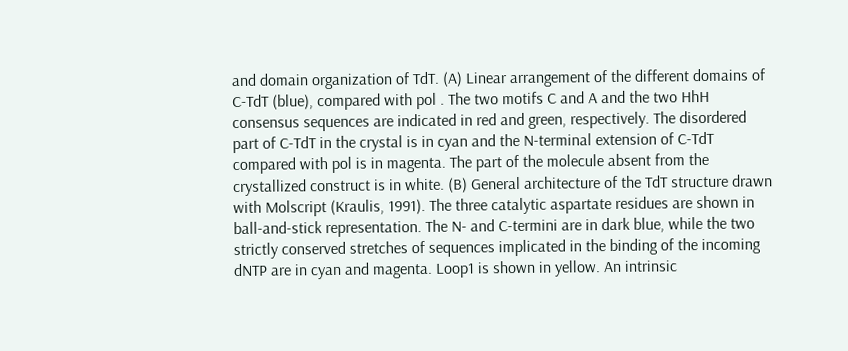and domain organization of TdT. (A) Linear arrangement of the different domains of C-TdT (blue), compared with pol . The two motifs C and A and the two HhH consensus sequences are indicated in red and green, respectively. The disordered part of C-TdT in the crystal is in cyan and the N-terminal extension of C-TdT compared with pol is in magenta. The part of the molecule absent from the crystallized construct is in white. (B) General architecture of the TdT structure drawn with Molscript (Kraulis, 1991). The three catalytic aspartate residues are shown in ball-and-stick representation. The N- and C-termini are in dark blue, while the two strictly conserved stretches of sequences implicated in the binding of the incoming dNTP are in cyan and magenta. Loop1 is shown in yellow. An intrinsic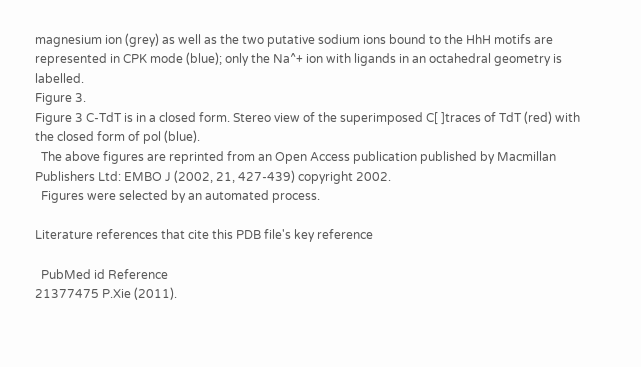magnesium ion (grey) as well as the two putative sodium ions bound to the HhH motifs are represented in CPK mode (blue); only the Na^+ ion with ligands in an octahedral geometry is labelled.
Figure 3.
Figure 3 C-TdT is in a closed form. Stereo view of the superimposed C[ ]traces of TdT (red) with the closed form of pol (blue).
  The above figures are reprinted from an Open Access publication published by Macmillan Publishers Ltd: EMBO J (2002, 21, 427-439) copyright 2002.
  Figures were selected by an automated process.

Literature references that cite this PDB file's key reference

  PubMed id Reference
21377475 P.Xie (2011).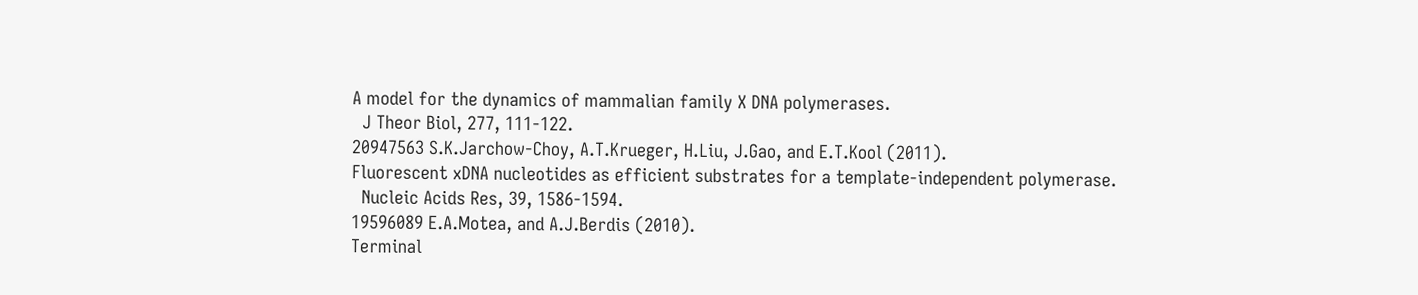A model for the dynamics of mammalian family X DNA polymerases.
  J Theor Biol, 277, 111-122.
20947563 S.K.Jarchow-Choy, A.T.Krueger, H.Liu, J.Gao, and E.T.Kool (2011).
Fluorescent xDNA nucleotides as efficient substrates for a template-independent polymerase.
  Nucleic Acids Res, 39, 1586-1594.
19596089 E.A.Motea, and A.J.Berdis (2010).
Terminal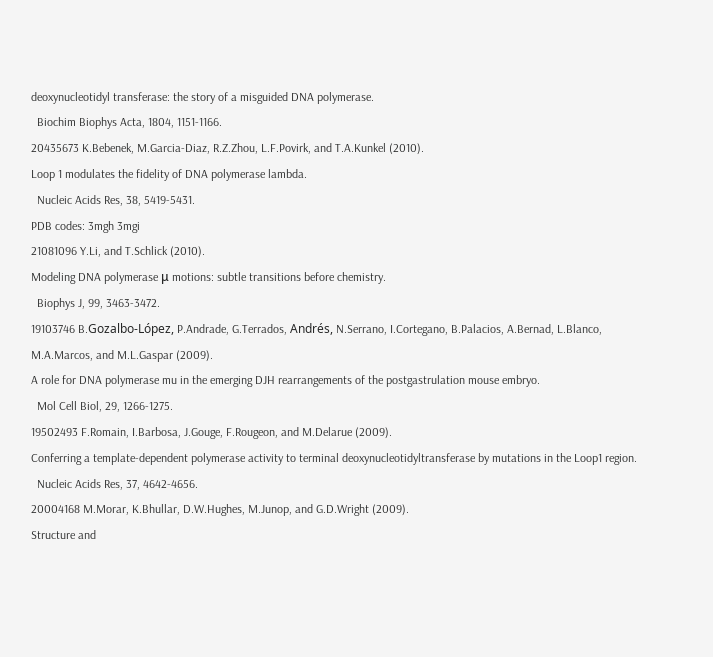deoxynucleotidyl transferase: the story of a misguided DNA polymerase.
  Biochim Biophys Acta, 1804, 1151-1166.
20435673 K.Bebenek, M.Garcia-Diaz, R.Z.Zhou, L.F.Povirk, and T.A.Kunkel (2010).
Loop 1 modulates the fidelity of DNA polymerase lambda.
  Nucleic Acids Res, 38, 5419-5431.
PDB codes: 3mgh 3mgi
21081096 Y.Li, and T.Schlick (2010).
Modeling DNA polymerase μ motions: subtle transitions before chemistry.
  Biophys J, 99, 3463-3472.
19103746 B.Gozalbo-López, P.Andrade, G.Terrados, Andrés, N.Serrano, I.Cortegano, B.Palacios, A.Bernad, L.Blanco, M.A.Marcos, and M.L.Gaspar (2009).
A role for DNA polymerase mu in the emerging DJH rearrangements of the postgastrulation mouse embryo.
  Mol Cell Biol, 29, 1266-1275.
19502493 F.Romain, I.Barbosa, J.Gouge, F.Rougeon, and M.Delarue (2009).
Conferring a template-dependent polymerase activity to terminal deoxynucleotidyltransferase by mutations in the Loop1 region.
  Nucleic Acids Res, 37, 4642-4656.
20004168 M.Morar, K.Bhullar, D.W.Hughes, M.Junop, and G.D.Wright (2009).
Structure and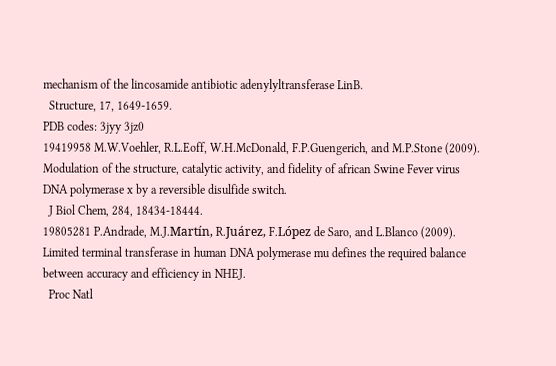mechanism of the lincosamide antibiotic adenylyltransferase LinB.
  Structure, 17, 1649-1659.
PDB codes: 3jyy 3jz0
19419958 M.W.Voehler, R.L.Eoff, W.H.McDonald, F.P.Guengerich, and M.P.Stone (2009).
Modulation of the structure, catalytic activity, and fidelity of african Swine Fever virus DNA polymerase x by a reversible disulfide switch.
  J Biol Chem, 284, 18434-18444.
19805281 P.Andrade, M.J.Martín, R.Juárez, F.López de Saro, and L.Blanco (2009).
Limited terminal transferase in human DNA polymerase mu defines the required balance between accuracy and efficiency in NHEJ.
  Proc Natl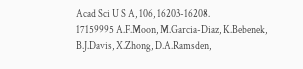Acad Sci U S A, 106, 16203-16208.
17159995 A.F.Moon, M.Garcia-Diaz, K.Bebenek, B.J.Davis, X.Zhong, D.A.Ramsden,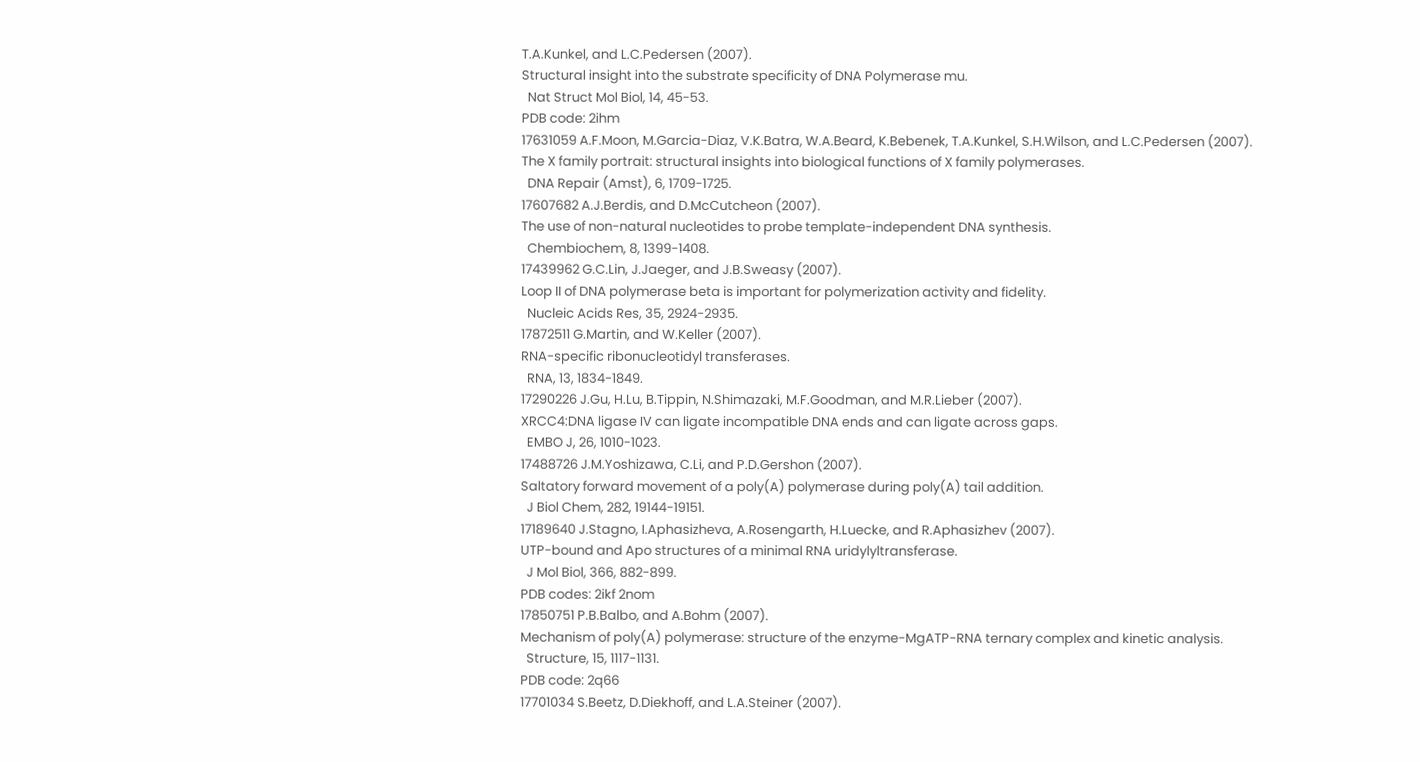T.A.Kunkel, and L.C.Pedersen (2007).
Structural insight into the substrate specificity of DNA Polymerase mu.
  Nat Struct Mol Biol, 14, 45-53.
PDB code: 2ihm
17631059 A.F.Moon, M.Garcia-Diaz, V.K.Batra, W.A.Beard, K.Bebenek, T.A.Kunkel, S.H.Wilson, and L.C.Pedersen (2007).
The X family portrait: structural insights into biological functions of X family polymerases.
  DNA Repair (Amst), 6, 1709-1725.
17607682 A.J.Berdis, and D.McCutcheon (2007).
The use of non-natural nucleotides to probe template-independent DNA synthesis.
  Chembiochem, 8, 1399-1408.
17439962 G.C.Lin, J.Jaeger, and J.B.Sweasy (2007).
Loop II of DNA polymerase beta is important for polymerization activity and fidelity.
  Nucleic Acids Res, 35, 2924-2935.
17872511 G.Martin, and W.Keller (2007).
RNA-specific ribonucleotidyl transferases.
  RNA, 13, 1834-1849.
17290226 J.Gu, H.Lu, B.Tippin, N.Shimazaki, M.F.Goodman, and M.R.Lieber (2007).
XRCC4:DNA ligase IV can ligate incompatible DNA ends and can ligate across gaps.
  EMBO J, 26, 1010-1023.
17488726 J.M.Yoshizawa, C.Li, and P.D.Gershon (2007).
Saltatory forward movement of a poly(A) polymerase during poly(A) tail addition.
  J Biol Chem, 282, 19144-19151.
17189640 J.Stagno, I.Aphasizheva, A.Rosengarth, H.Luecke, and R.Aphasizhev (2007).
UTP-bound and Apo structures of a minimal RNA uridylyltransferase.
  J Mol Biol, 366, 882-899.
PDB codes: 2ikf 2nom
17850751 P.B.Balbo, and A.Bohm (2007).
Mechanism of poly(A) polymerase: structure of the enzyme-MgATP-RNA ternary complex and kinetic analysis.
  Structure, 15, 1117-1131.
PDB code: 2q66
17701034 S.Beetz, D.Diekhoff, and L.A.Steiner (2007).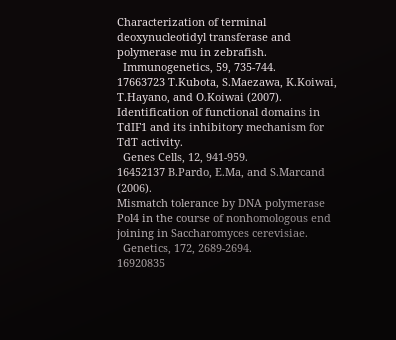Characterization of terminal deoxynucleotidyl transferase and polymerase mu in zebrafish.
  Immunogenetics, 59, 735-744.
17663723 T.Kubota, S.Maezawa, K.Koiwai, T.Hayano, and O.Koiwai (2007).
Identification of functional domains in TdIF1 and its inhibitory mechanism for TdT activity.
  Genes Cells, 12, 941-959.
16452137 B.Pardo, E.Ma, and S.Marcand (2006).
Mismatch tolerance by DNA polymerase Pol4 in the course of nonhomologous end joining in Saccharomyces cerevisiae.
  Genetics, 172, 2689-2694.
16920835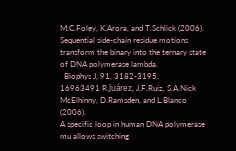M.C.Foley, K.Arora, and T.Schlick (2006).
Sequential side-chain residue motions transform the binary into the ternary state of DNA polymerase lambda.
  Biophys J, 91, 3182-3195.
16963491 R.Juárez, J.F.Ruiz, S.A.Nick McElhinny, D.Ramsden, and L.Blanco (2006).
A specific loop in human DNA polymerase mu allows switching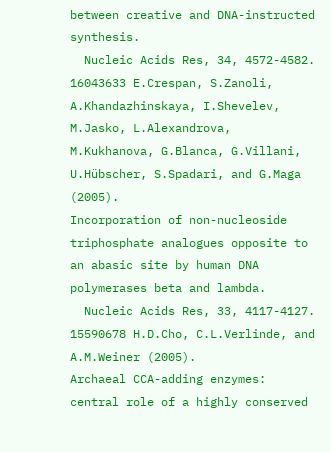between creative and DNA-instructed synthesis.
  Nucleic Acids Res, 34, 4572-4582.
16043633 E.Crespan, S.Zanoli, A.Khandazhinskaya, I.Shevelev, M.Jasko, L.Alexandrova, M.Kukhanova, G.Blanca, G.Villani, U.Hübscher, S.Spadari, and G.Maga (2005).
Incorporation of non-nucleoside triphosphate analogues opposite to an abasic site by human DNA polymerases beta and lambda.
  Nucleic Acids Res, 33, 4117-4127.
15590678 H.D.Cho, C.L.Verlinde, and A.M.Weiner (2005).
Archaeal CCA-adding enzymes: central role of a highly conserved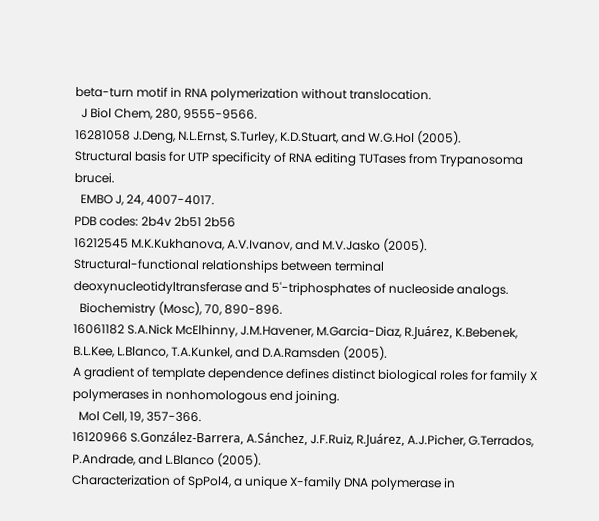beta-turn motif in RNA polymerization without translocation.
  J Biol Chem, 280, 9555-9566.
16281058 J.Deng, N.L.Ernst, S.Turley, K.D.Stuart, and W.G.Hol (2005).
Structural basis for UTP specificity of RNA editing TUTases from Trypanosoma brucei.
  EMBO J, 24, 4007-4017.
PDB codes: 2b4v 2b51 2b56
16212545 M.K.Kukhanova, A.V.Ivanov, and M.V.Jasko (2005).
Structural-functional relationships between terminal deoxynucleotidyltransferase and 5'-triphosphates of nucleoside analogs.
  Biochemistry (Mosc), 70, 890-896.
16061182 S.A.Nick McElhinny, J.M.Havener, M.Garcia-Diaz, R.Juárez, K.Bebenek, B.L.Kee, L.Blanco, T.A.Kunkel, and D.A.Ramsden (2005).
A gradient of template dependence defines distinct biological roles for family X polymerases in nonhomologous end joining.
  Mol Cell, 19, 357-366.
16120966 S.González-Barrera, A.Sánchez, J.F.Ruiz, R.Juárez, A.J.Picher, G.Terrados, P.Andrade, and L.Blanco (2005).
Characterization of SpPol4, a unique X-family DNA polymerase in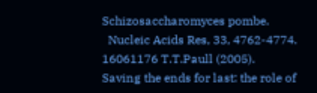Schizosaccharomyces pombe.
  Nucleic Acids Res, 33, 4762-4774.
16061176 T.T.Paull (2005).
Saving the ends for last: the role of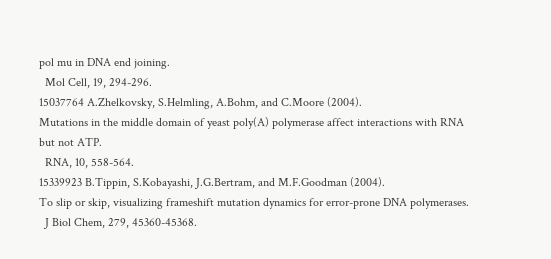pol mu in DNA end joining.
  Mol Cell, 19, 294-296.
15037764 A.Zhelkovsky, S.Helmling, A.Bohm, and C.Moore (2004).
Mutations in the middle domain of yeast poly(A) polymerase affect interactions with RNA but not ATP.
  RNA, 10, 558-564.
15339923 B.Tippin, S.Kobayashi, J.G.Bertram, and M.F.Goodman (2004).
To slip or skip, visualizing frameshift mutation dynamics for error-prone DNA polymerases.
  J Biol Chem, 279, 45360-45368.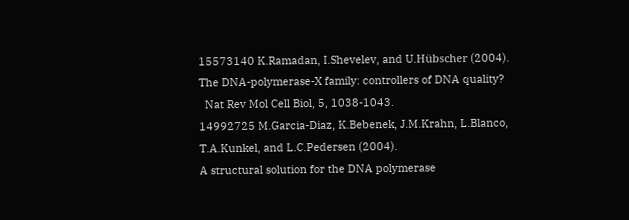15573140 K.Ramadan, I.Shevelev, and U.Hübscher (2004).
The DNA-polymerase-X family: controllers of DNA quality?
  Nat Rev Mol Cell Biol, 5, 1038-1043.
14992725 M.Garcia-Diaz, K.Bebenek, J.M.Krahn, L.Blanco, T.A.Kunkel, and L.C.Pedersen (2004).
A structural solution for the DNA polymerase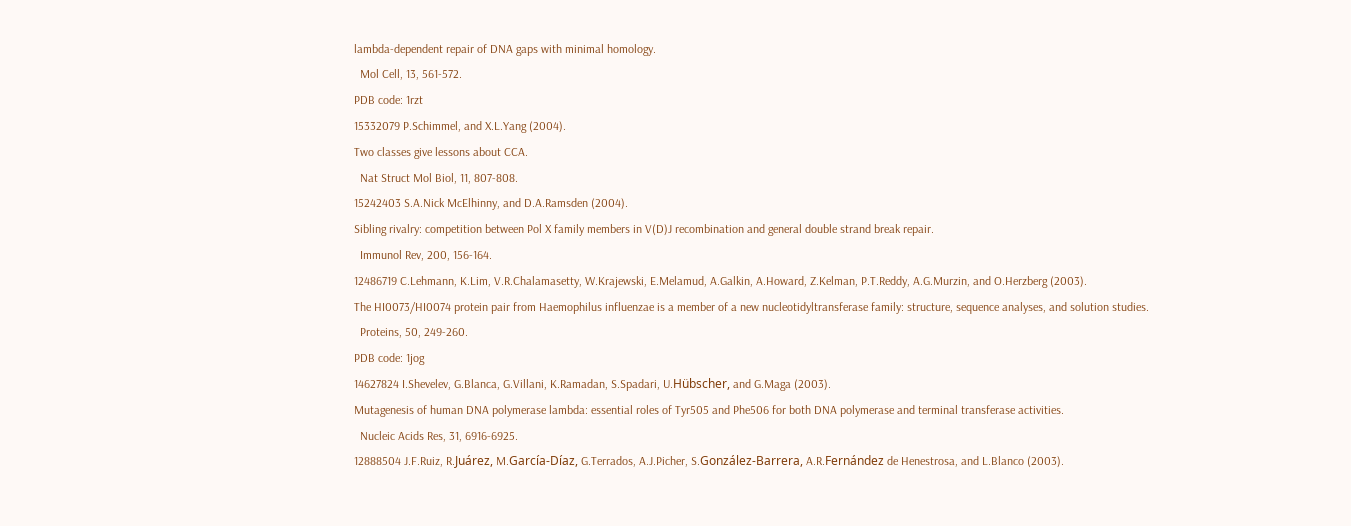lambda-dependent repair of DNA gaps with minimal homology.
  Mol Cell, 13, 561-572.
PDB code: 1rzt
15332079 P.Schimmel, and X.L.Yang (2004).
Two classes give lessons about CCA.
  Nat Struct Mol Biol, 11, 807-808.
15242403 S.A.Nick McElhinny, and D.A.Ramsden (2004).
Sibling rivalry: competition between Pol X family members in V(D)J recombination and general double strand break repair.
  Immunol Rev, 200, 156-164.
12486719 C.Lehmann, K.Lim, V.R.Chalamasetty, W.Krajewski, E.Melamud, A.Galkin, A.Howard, Z.Kelman, P.T.Reddy, A.G.Murzin, and O.Herzberg (2003).
The HI0073/HI0074 protein pair from Haemophilus influenzae is a member of a new nucleotidyltransferase family: structure, sequence analyses, and solution studies.
  Proteins, 50, 249-260.
PDB code: 1jog
14627824 I.Shevelev, G.Blanca, G.Villani, K.Ramadan, S.Spadari, U.Hübscher, and G.Maga (2003).
Mutagenesis of human DNA polymerase lambda: essential roles of Tyr505 and Phe506 for both DNA polymerase and terminal transferase activities.
  Nucleic Acids Res, 31, 6916-6925.
12888504 J.F.Ruiz, R.Juárez, M.García-Díaz, G.Terrados, A.J.Picher, S.González-Barrera, A.R.Fernández de Henestrosa, and L.Blanco (2003).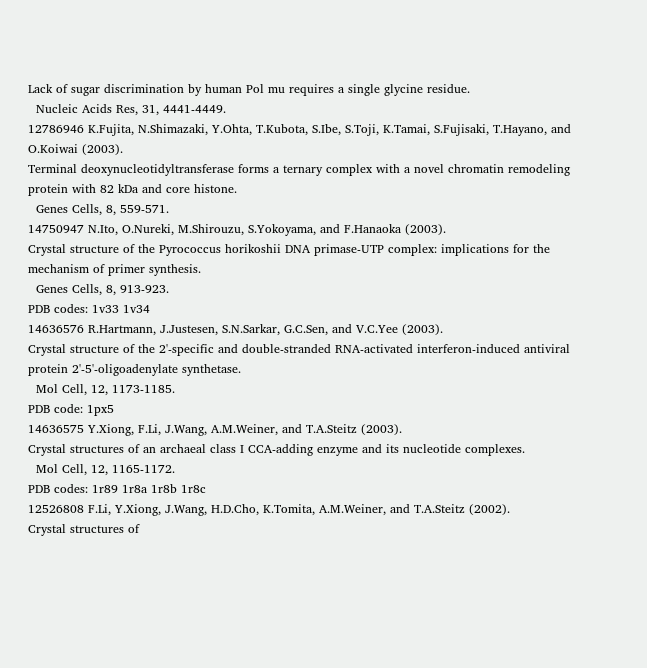Lack of sugar discrimination by human Pol mu requires a single glycine residue.
  Nucleic Acids Res, 31, 4441-4449.
12786946 K.Fujita, N.Shimazaki, Y.Ohta, T.Kubota, S.Ibe, S.Toji, K.Tamai, S.Fujisaki, T.Hayano, and O.Koiwai (2003).
Terminal deoxynucleotidyltransferase forms a ternary complex with a novel chromatin remodeling protein with 82 kDa and core histone.
  Genes Cells, 8, 559-571.
14750947 N.Ito, O.Nureki, M.Shirouzu, S.Yokoyama, and F.Hanaoka (2003).
Crystal structure of the Pyrococcus horikoshii DNA primase-UTP complex: implications for the mechanism of primer synthesis.
  Genes Cells, 8, 913-923.
PDB codes: 1v33 1v34
14636576 R.Hartmann, J.Justesen, S.N.Sarkar, G.C.Sen, and V.C.Yee (2003).
Crystal structure of the 2'-specific and double-stranded RNA-activated interferon-induced antiviral protein 2'-5'-oligoadenylate synthetase.
  Mol Cell, 12, 1173-1185.
PDB code: 1px5
14636575 Y.Xiong, F.Li, J.Wang, A.M.Weiner, and T.A.Steitz (2003).
Crystal structures of an archaeal class I CCA-adding enzyme and its nucleotide complexes.
  Mol Cell, 12, 1165-1172.
PDB codes: 1r89 1r8a 1r8b 1r8c
12526808 F.Li, Y.Xiong, J.Wang, H.D.Cho, K.Tomita, A.M.Weiner, and T.A.Steitz (2002).
Crystal structures of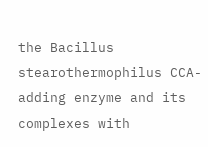the Bacillus stearothermophilus CCA-adding enzyme and its complexes with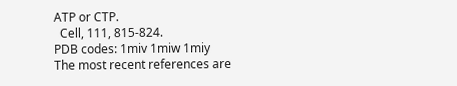ATP or CTP.
  Cell, 111, 815-824.
PDB codes: 1miv 1miw 1miy
The most recent references are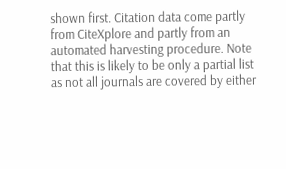shown first. Citation data come partly from CiteXplore and partly from an automated harvesting procedure. Note that this is likely to be only a partial list as not all journals are covered by either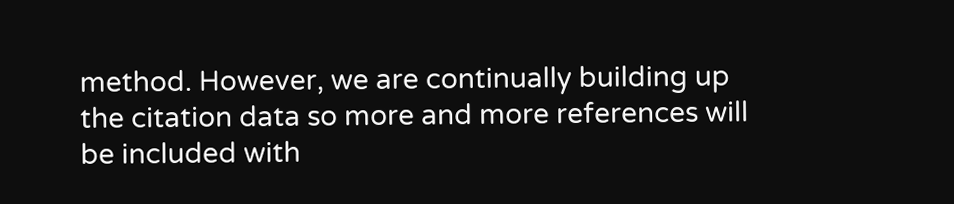method. However, we are continually building up the citation data so more and more references will be included with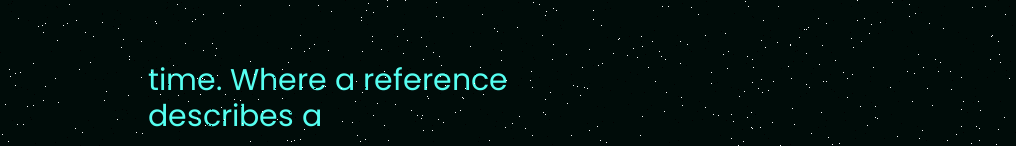time. Where a reference describes a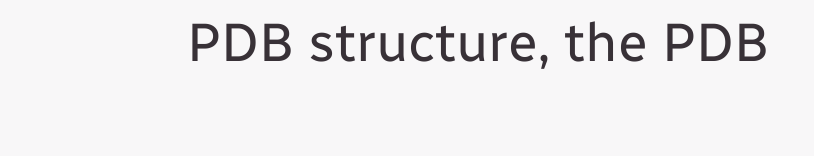PDB structure, the PDB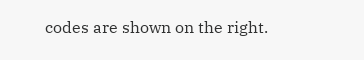codes are shown on the right.